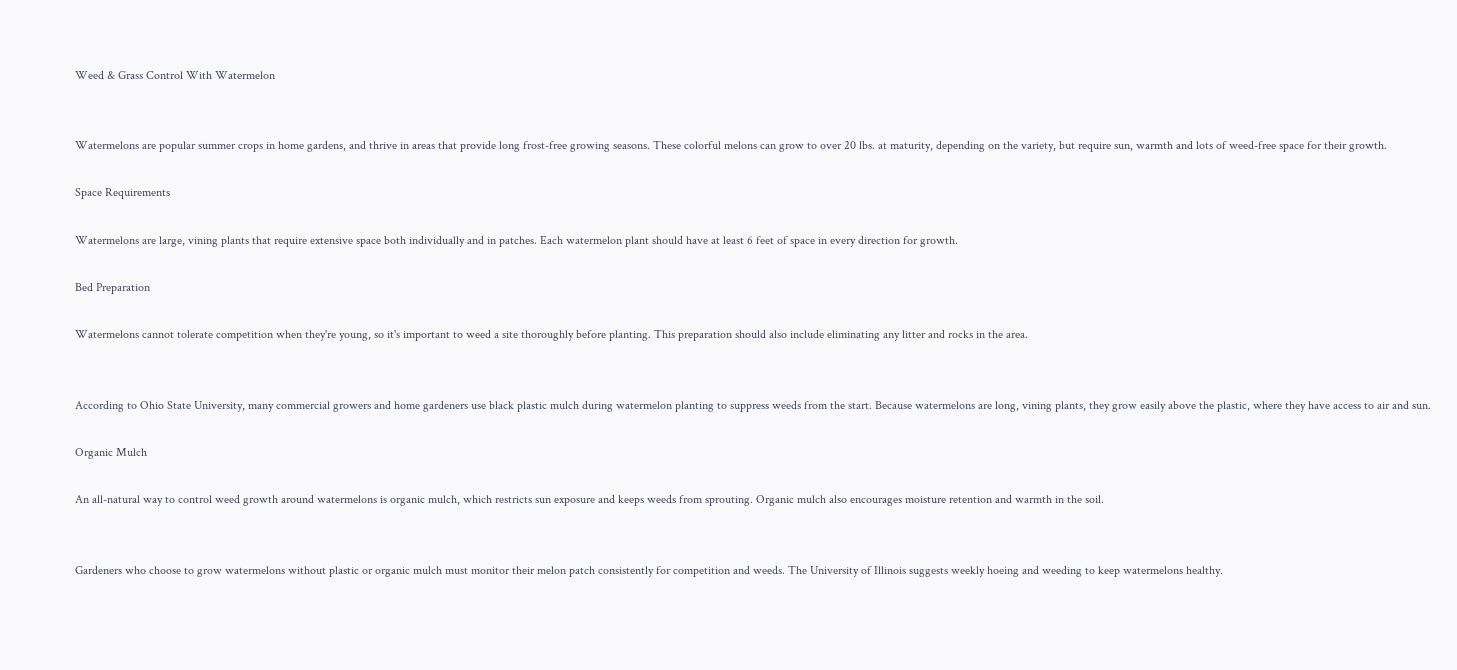Weed & Grass Control With Watermelon


Watermelons are popular summer crops in home gardens, and thrive in areas that provide long frost-free growing seasons. These colorful melons can grow to over 20 lbs. at maturity, depending on the variety, but require sun, warmth and lots of weed-free space for their growth.

Space Requirements

Watermelons are large, vining plants that require extensive space both individually and in patches. Each watermelon plant should have at least 6 feet of space in every direction for growth.

Bed Preparation

Watermelons cannot tolerate competition when they're young, so it's important to weed a site thoroughly before planting. This preparation should also include eliminating any litter and rocks in the area.


According to Ohio State University, many commercial growers and home gardeners use black plastic mulch during watermelon planting to suppress weeds from the start. Because watermelons are long, vining plants, they grow easily above the plastic, where they have access to air and sun.

Organic Mulch

An all-natural way to control weed growth around watermelons is organic mulch, which restricts sun exposure and keeps weeds from sprouting. Organic mulch also encourages moisture retention and warmth in the soil.


Gardeners who choose to grow watermelons without plastic or organic mulch must monitor their melon patch consistently for competition and weeds. The University of Illinois suggests weekly hoeing and weeding to keep watermelons healthy.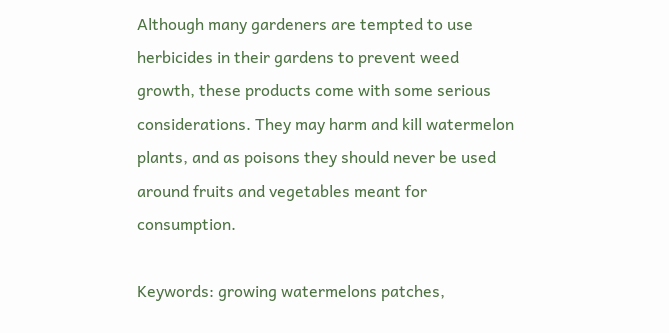Although many gardeners are tempted to use herbicides in their gardens to prevent weed growth, these products come with some serious considerations. They may harm and kill watermelon plants, and as poisons they should never be used around fruits and vegetables meant for consumption.

Keywords: growing watermelons patches,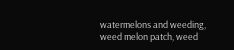watermelons and weeding, weed melon patch, weed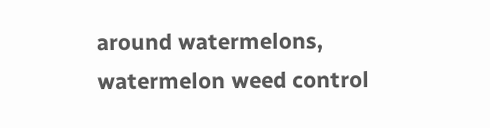around watermelons, watermelon weed control